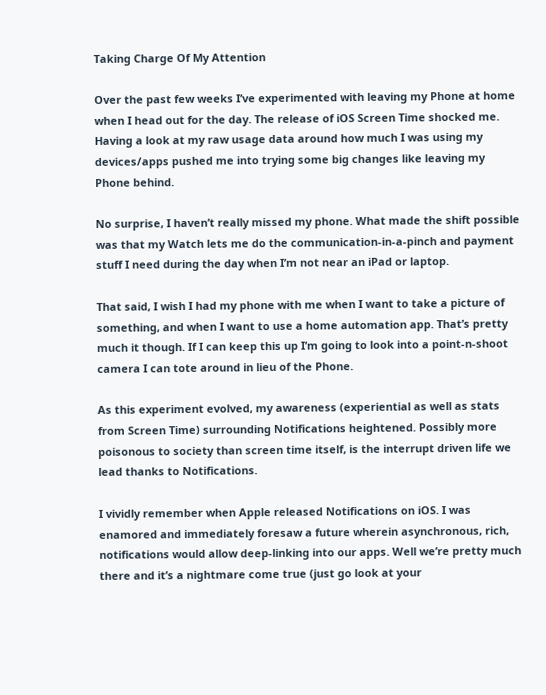Taking Charge Of My Attention

Over the past few weeks I’ve experimented with leaving my Phone at home when I head out for the day. The release of iOS Screen Time shocked me. Having a look at my raw usage data around how much I was using my devices/apps pushed me into trying some big changes like leaving my Phone behind.

No surprise, I haven’t really missed my phone. What made the shift possible was that my Watch lets me do the communication-in-a-pinch and payment stuff I need during the day when I’m not near an iPad or laptop.

That said, I wish I had my phone with me when I want to take a picture of something, and when I want to use a home automation app. That’s pretty much it though. If I can keep this up I’m going to look into a point-n-shoot camera I can tote around in lieu of the Phone.

As this experiment evolved, my awareness (experiential as well as stats from Screen Time) surrounding Notifications heightened. Possibly more poisonous to society than screen time itself, is the interrupt driven life we lead thanks to Notifications.

I vividly remember when Apple released Notifications on iOS. I was enamored and immediately foresaw a future wherein asynchronous, rich, notifications would allow deep-linking into our apps. Well we’re pretty much there and it’s a nightmare come true (just go look at your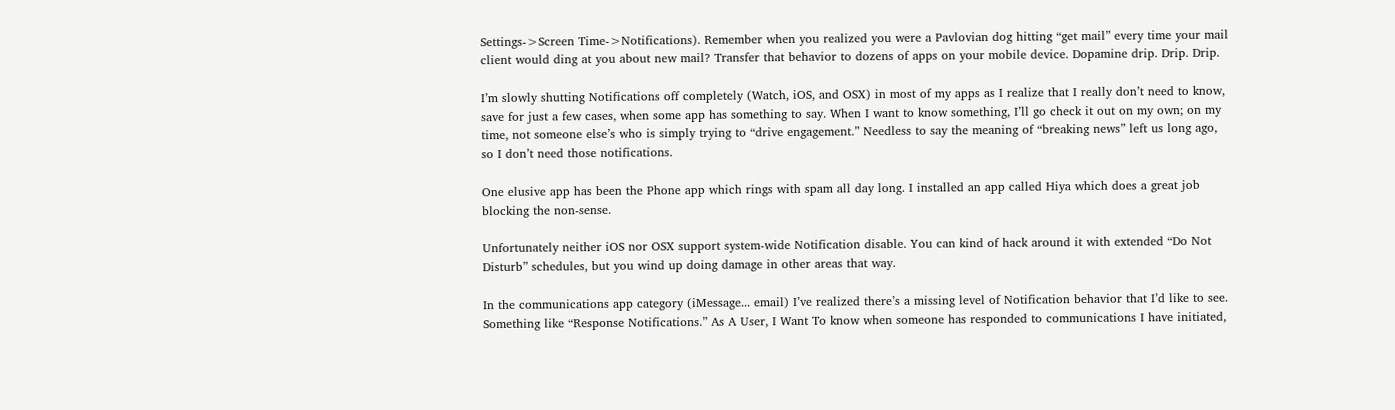Settings->Screen Time->Notifications). Remember when you realized you were a Pavlovian dog hitting “get mail” every time your mail client would ding at you about new mail? Transfer that behavior to dozens of apps on your mobile device. Dopamine drip. Drip. Drip.

I’m slowly shutting Notifications off completely (Watch, iOS, and OSX) in most of my apps as I realize that I really don’t need to know, save for just a few cases, when some app has something to say. When I want to know something, I’ll go check it out on my own; on my time, not someone else’s who is simply trying to “drive engagement.” Needless to say the meaning of “breaking news” left us long ago, so I don’t need those notifications.

One elusive app has been the Phone app which rings with spam all day long. I installed an app called Hiya which does a great job blocking the non-sense.

Unfortunately neither iOS nor OSX support system-wide Notification disable. You can kind of hack around it with extended “Do Not Disturb” schedules, but you wind up doing damage in other areas that way.

In the communications app category (iMessage... email) I’ve realized there’s a missing level of Notification behavior that I’d like to see. Something like “Response Notifications.” As A User, I Want To know when someone has responded to communications I have initiated,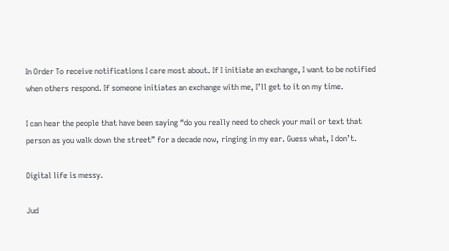In Order To receive notifications I care most about. If I initiate an exchange, I want to be notified when others respond. If someone initiates an exchange with me, I’ll get to it on my time.

I can hear the people that have been saying “do you really need to check your mail or text that person as you walk down the street” for a decade now, ringing in my ear. Guess what, I don’t.

Digital life is messy.

Jud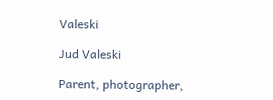Valeski

Jud Valeski

Parent, photographer,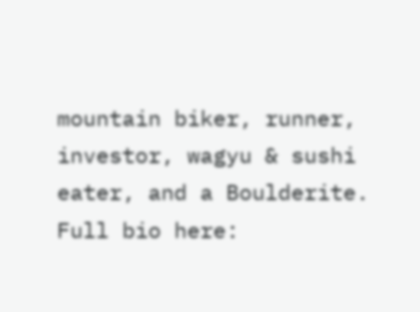mountain biker, runner, investor, wagyu & sushi eater, and a Boulderite. Full bio here: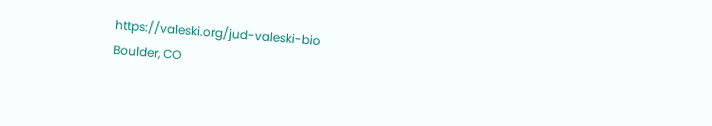https://valeski.org/jud-valeski-bio
Boulder, CO